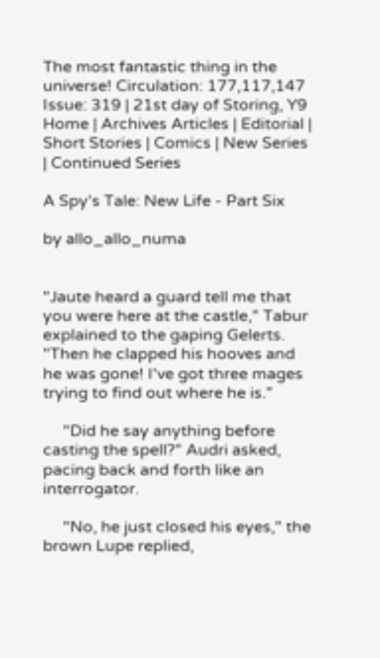The most fantastic thing in the universe! Circulation: 177,117,147 Issue: 319 | 21st day of Storing, Y9
Home | Archives Articles | Editorial | Short Stories | Comics | New Series | Continued Series

A Spy's Tale: New Life - Part Six

by allo_allo_numa


"Jaute heard a guard tell me that you were here at the castle," Tabur explained to the gaping Gelerts. "Then he clapped his hooves and he was gone! I've got three mages trying to find out where he is."

     "Did he say anything before casting the spell?" Audri asked, pacing back and forth like an interrogator.

     "No, he just closed his eyes," the brown Lupe replied,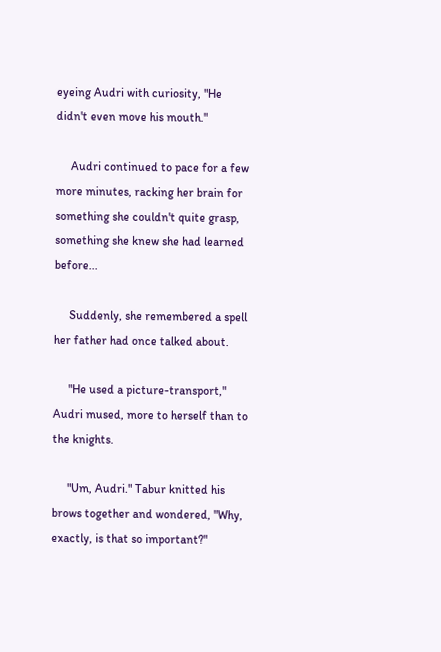eyeing Audri with curiosity, "He didn't even move his mouth."

     Audri continued to pace for a few more minutes, racking her brain for something she couldn't quite grasp, something she knew she had learned before...

     Suddenly, she remembered a spell her father had once talked about.

     "He used a picture-transport," Audri mused, more to herself than to the knights.

     "Um, Audri." Tabur knitted his brows together and wondered, "Why, exactly, is that so important?"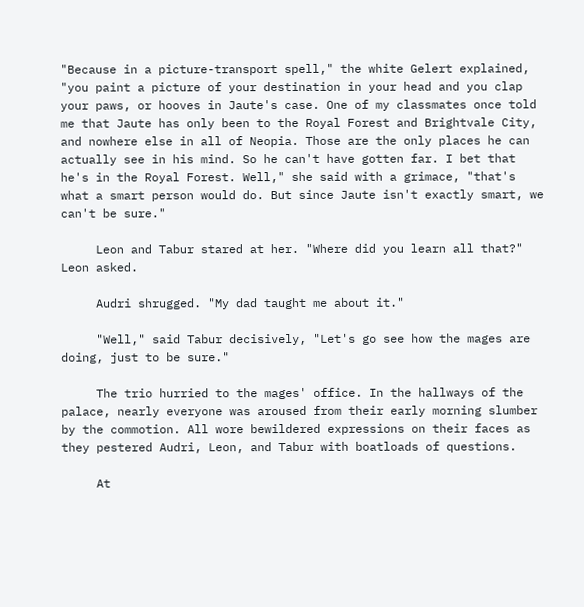"Because in a picture-transport spell," the white Gelert explained, "you paint a picture of your destination in your head and you clap your paws, or hooves in Jaute's case. One of my classmates once told me that Jaute has only been to the Royal Forest and Brightvale City, and nowhere else in all of Neopia. Those are the only places he can actually see in his mind. So he can't have gotten far. I bet that he's in the Royal Forest. Well," she said with a grimace, "that's what a smart person would do. But since Jaute isn't exactly smart, we can't be sure."

     Leon and Tabur stared at her. "Where did you learn all that?" Leon asked.

     Audri shrugged. "My dad taught me about it."

     "Well," said Tabur decisively, "Let's go see how the mages are doing, just to be sure."

     The trio hurried to the mages' office. In the hallways of the palace, nearly everyone was aroused from their early morning slumber by the commotion. All wore bewildered expressions on their faces as they pestered Audri, Leon, and Tabur with boatloads of questions.

     At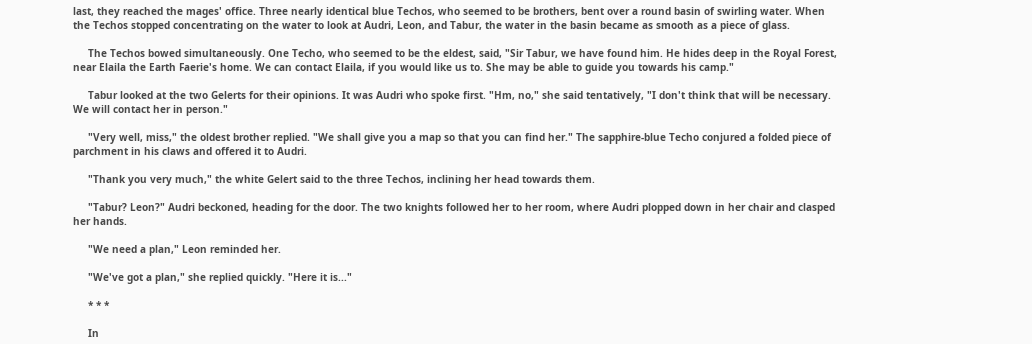last, they reached the mages' office. Three nearly identical blue Techos, who seemed to be brothers, bent over a round basin of swirling water. When the Techos stopped concentrating on the water to look at Audri, Leon, and Tabur, the water in the basin became as smooth as a piece of glass.

     The Techos bowed simultaneously. One Techo, who seemed to be the eldest, said, "Sir Tabur, we have found him. He hides deep in the Royal Forest, near Elaila the Earth Faerie's home. We can contact Elaila, if you would like us to. She may be able to guide you towards his camp."

     Tabur looked at the two Gelerts for their opinions. It was Audri who spoke first. "Hm, no," she said tentatively, "I don't think that will be necessary. We will contact her in person."

     "Very well, miss," the oldest brother replied. "We shall give you a map so that you can find her." The sapphire-blue Techo conjured a folded piece of parchment in his claws and offered it to Audri.

     "Thank you very much," the white Gelert said to the three Techos, inclining her head towards them.

     "Tabur? Leon?" Audri beckoned, heading for the door. The two knights followed her to her room, where Audri plopped down in her chair and clasped her hands.

     "We need a plan," Leon reminded her.

     "We've got a plan," she replied quickly. "Here it is..."

     * * *

     In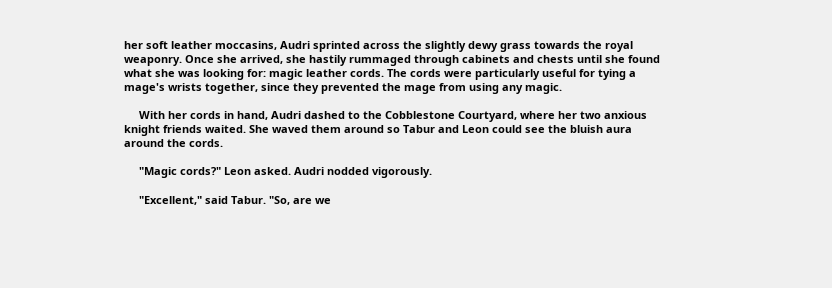her soft leather moccasins, Audri sprinted across the slightly dewy grass towards the royal weaponry. Once she arrived, she hastily rummaged through cabinets and chests until she found what she was looking for: magic leather cords. The cords were particularly useful for tying a mage's wrists together, since they prevented the mage from using any magic.

     With her cords in hand, Audri dashed to the Cobblestone Courtyard, where her two anxious knight friends waited. She waved them around so Tabur and Leon could see the bluish aura around the cords.

     "Magic cords?" Leon asked. Audri nodded vigorously.

     "Excellent," said Tabur. "So, are we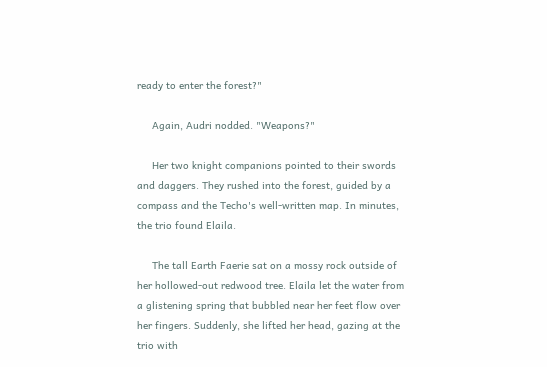ready to enter the forest?"

     Again, Audri nodded. "Weapons?"

     Her two knight companions pointed to their swords and daggers. They rushed into the forest, guided by a compass and the Techo's well-written map. In minutes, the trio found Elaila.

     The tall Earth Faerie sat on a mossy rock outside of her hollowed-out redwood tree. Elaila let the water from a glistening spring that bubbled near her feet flow over her fingers. Suddenly, she lifted her head, gazing at the trio with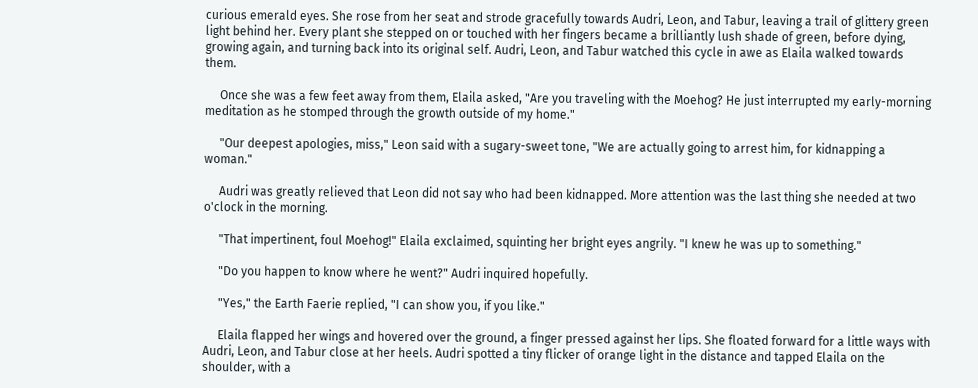curious emerald eyes. She rose from her seat and strode gracefully towards Audri, Leon, and Tabur, leaving a trail of glittery green light behind her. Every plant she stepped on or touched with her fingers became a brilliantly lush shade of green, before dying, growing again, and turning back into its original self. Audri, Leon, and Tabur watched this cycle in awe as Elaila walked towards them.

     Once she was a few feet away from them, Elaila asked, "Are you traveling with the Moehog? He just interrupted my early-morning meditation as he stomped through the growth outside of my home."

     "Our deepest apologies, miss," Leon said with a sugary-sweet tone, "We are actually going to arrest him, for kidnapping a woman."

     Audri was greatly relieved that Leon did not say who had been kidnapped. More attention was the last thing she needed at two o'clock in the morning.

     "That impertinent, foul Moehog!" Elaila exclaimed, squinting her bright eyes angrily. "I knew he was up to something."

     "Do you happen to know where he went?" Audri inquired hopefully.

     "Yes," the Earth Faerie replied, "I can show you, if you like."

     Elaila flapped her wings and hovered over the ground, a finger pressed against her lips. She floated forward for a little ways with Audri, Leon, and Tabur close at her heels. Audri spotted a tiny flicker of orange light in the distance and tapped Elaila on the shoulder, with a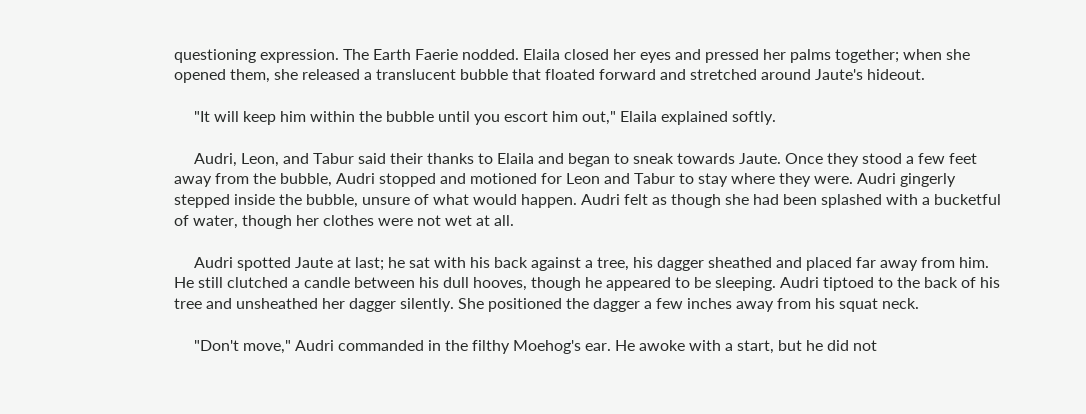questioning expression. The Earth Faerie nodded. Elaila closed her eyes and pressed her palms together; when she opened them, she released a translucent bubble that floated forward and stretched around Jaute's hideout.

     "It will keep him within the bubble until you escort him out," Elaila explained softly.

     Audri, Leon, and Tabur said their thanks to Elaila and began to sneak towards Jaute. Once they stood a few feet away from the bubble, Audri stopped and motioned for Leon and Tabur to stay where they were. Audri gingerly stepped inside the bubble, unsure of what would happen. Audri felt as though she had been splashed with a bucketful of water, though her clothes were not wet at all.

     Audri spotted Jaute at last; he sat with his back against a tree, his dagger sheathed and placed far away from him. He still clutched a candle between his dull hooves, though he appeared to be sleeping. Audri tiptoed to the back of his tree and unsheathed her dagger silently. She positioned the dagger a few inches away from his squat neck.

     "Don't move," Audri commanded in the filthy Moehog's ear. He awoke with a start, but he did not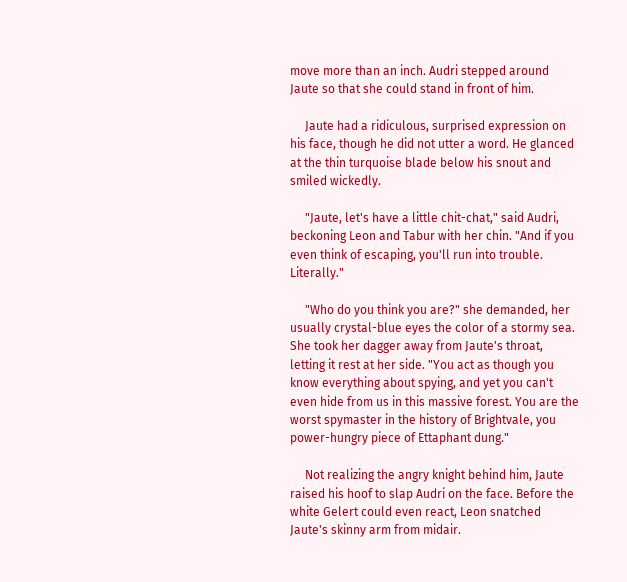move more than an inch. Audri stepped around Jaute so that she could stand in front of him.

     Jaute had a ridiculous, surprised expression on his face, though he did not utter a word. He glanced at the thin turquoise blade below his snout and smiled wickedly.

     "Jaute, let's have a little chit-chat," said Audri, beckoning Leon and Tabur with her chin. "And if you even think of escaping, you'll run into trouble. Literally."

     "Who do you think you are?" she demanded, her usually crystal-blue eyes the color of a stormy sea. She took her dagger away from Jaute's throat, letting it rest at her side. "You act as though you know everything about spying, and yet you can't even hide from us in this massive forest. You are the worst spymaster in the history of Brightvale, you power-hungry piece of Ettaphant dung."

     Not realizing the angry knight behind him, Jaute raised his hoof to slap Audri on the face. Before the white Gelert could even react, Leon snatched Jaute's skinny arm from midair.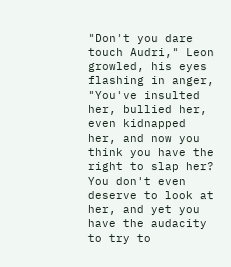"Don't you dare touch Audri," Leon growled, his eyes flashing in anger, "You've insulted her, bullied her, even kidnapped her, and now you think you have the right to slap her? You don't even deserve to look at her, and yet you have the audacity to try to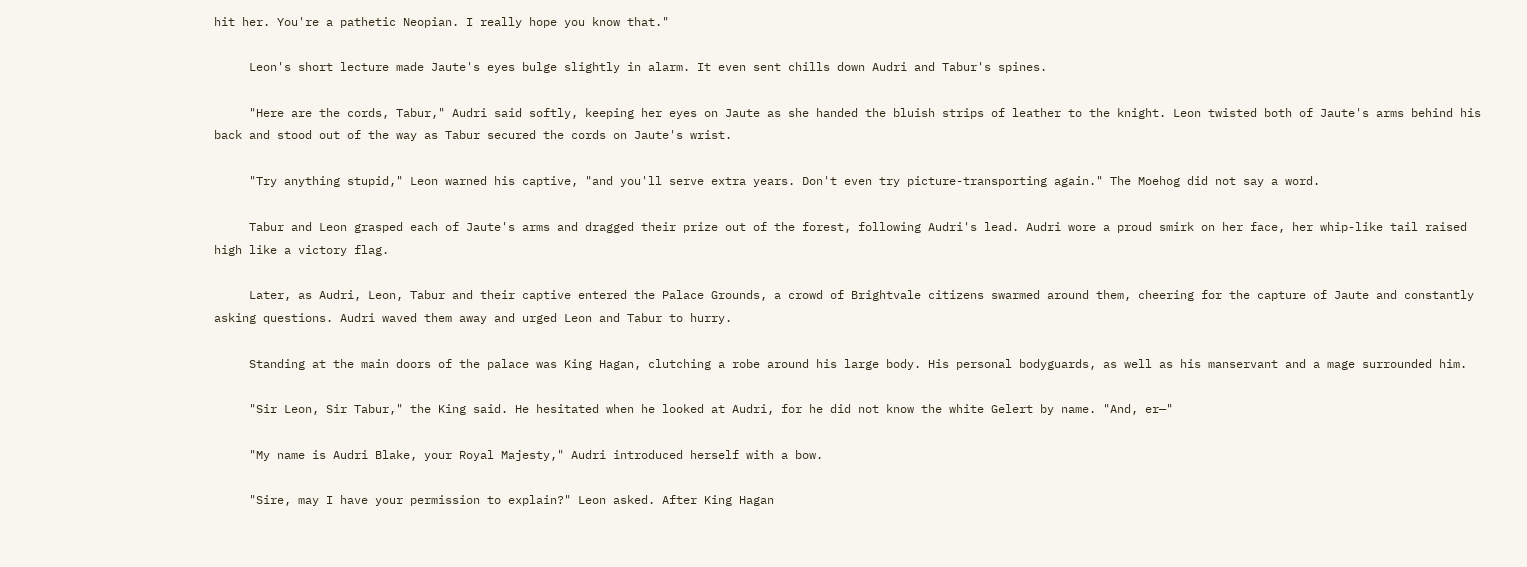hit her. You're a pathetic Neopian. I really hope you know that."

     Leon's short lecture made Jaute's eyes bulge slightly in alarm. It even sent chills down Audri and Tabur's spines.

     "Here are the cords, Tabur," Audri said softly, keeping her eyes on Jaute as she handed the bluish strips of leather to the knight. Leon twisted both of Jaute's arms behind his back and stood out of the way as Tabur secured the cords on Jaute's wrist.

     "Try anything stupid," Leon warned his captive, "and you'll serve extra years. Don't even try picture-transporting again." The Moehog did not say a word.

     Tabur and Leon grasped each of Jaute's arms and dragged their prize out of the forest, following Audri's lead. Audri wore a proud smirk on her face, her whip-like tail raised high like a victory flag.

     Later, as Audri, Leon, Tabur and their captive entered the Palace Grounds, a crowd of Brightvale citizens swarmed around them, cheering for the capture of Jaute and constantly asking questions. Audri waved them away and urged Leon and Tabur to hurry.

     Standing at the main doors of the palace was King Hagan, clutching a robe around his large body. His personal bodyguards, as well as his manservant and a mage surrounded him.

     "Sir Leon, Sir Tabur," the King said. He hesitated when he looked at Audri, for he did not know the white Gelert by name. "And, er—"

     "My name is Audri Blake, your Royal Majesty," Audri introduced herself with a bow.

     "Sire, may I have your permission to explain?" Leon asked. After King Hagan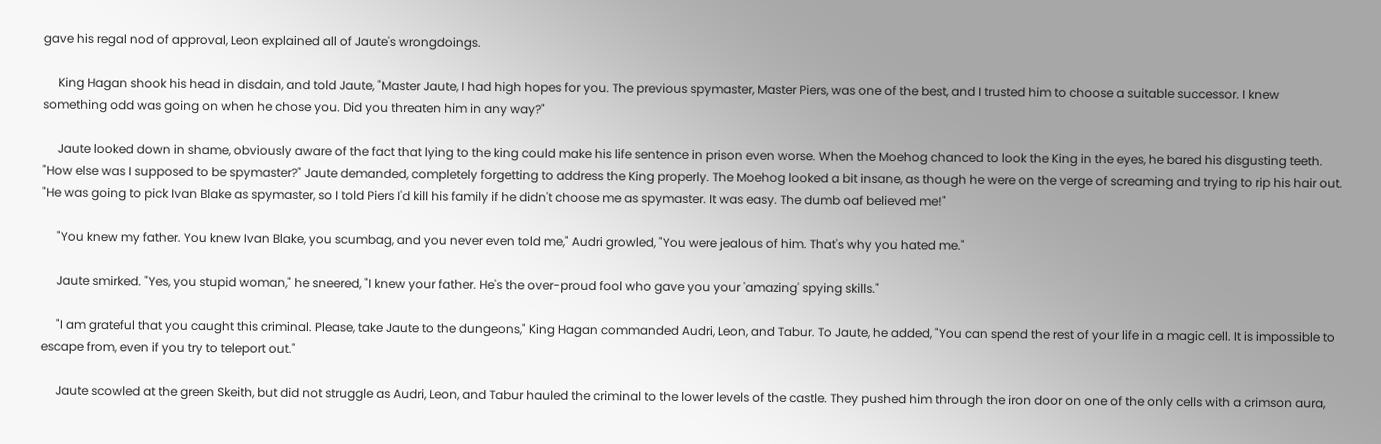gave his regal nod of approval, Leon explained all of Jaute's wrongdoings.

     King Hagan shook his head in disdain, and told Jaute, "Master Jaute, I had high hopes for you. The previous spymaster, Master Piers, was one of the best, and I trusted him to choose a suitable successor. I knew something odd was going on when he chose you. Did you threaten him in any way?"

     Jaute looked down in shame, obviously aware of the fact that lying to the king could make his life sentence in prison even worse. When the Moehog chanced to look the King in the eyes, he bared his disgusting teeth. "How else was I supposed to be spymaster?" Jaute demanded, completely forgetting to address the King properly. The Moehog looked a bit insane, as though he were on the verge of screaming and trying to rip his hair out. "He was going to pick Ivan Blake as spymaster, so I told Piers I'd kill his family if he didn't choose me as spymaster. It was easy. The dumb oaf believed me!"

     "You knew my father. You knew Ivan Blake, you scumbag, and you never even told me," Audri growled, "You were jealous of him. That's why you hated me."

     Jaute smirked. "Yes, you stupid woman," he sneered, "I knew your father. He's the over-proud fool who gave you your 'amazing' spying skills."

     "I am grateful that you caught this criminal. Please, take Jaute to the dungeons," King Hagan commanded Audri, Leon, and Tabur. To Jaute, he added, "You can spend the rest of your life in a magic cell. It is impossible to escape from, even if you try to teleport out."

     Jaute scowled at the green Skeith, but did not struggle as Audri, Leon, and Tabur hauled the criminal to the lower levels of the castle. They pushed him through the iron door on one of the only cells with a crimson aura,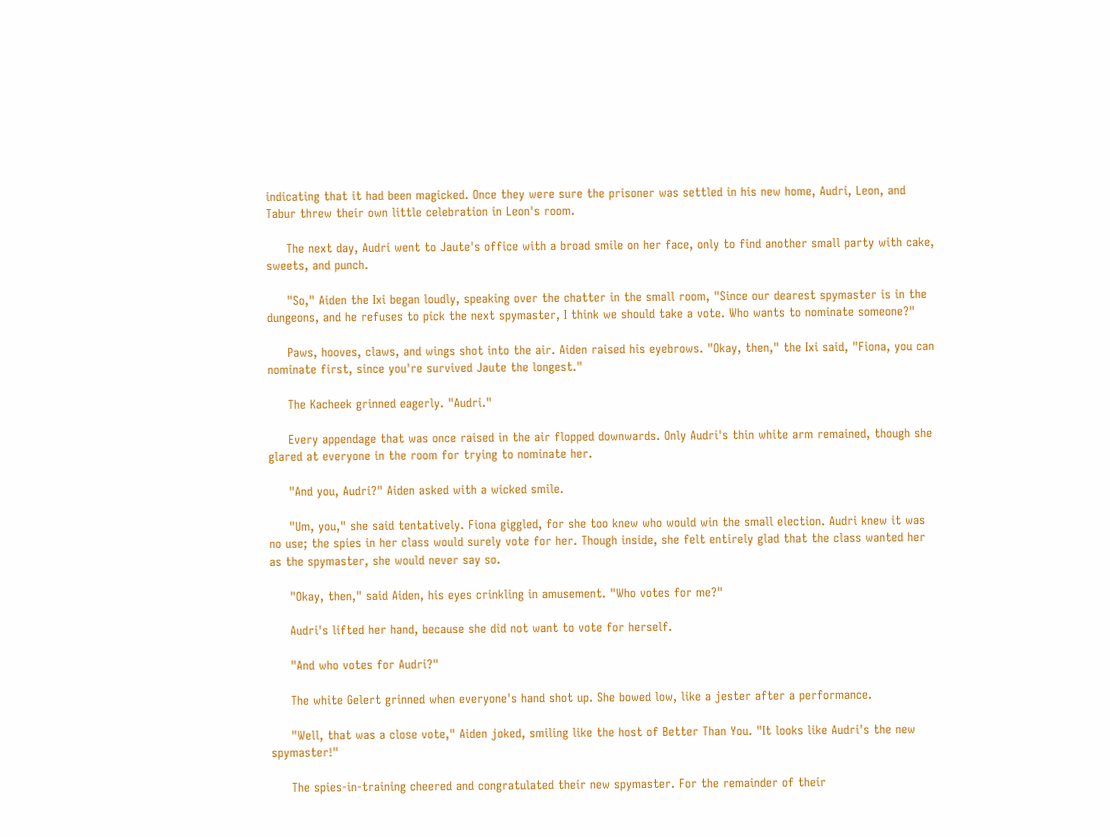indicating that it had been magicked. Once they were sure the prisoner was settled in his new home, Audri, Leon, and Tabur threw their own little celebration in Leon's room.

     The next day, Audri went to Jaute's office with a broad smile on her face, only to find another small party with cake, sweets, and punch.

     "So," Aiden the Ixi began loudly, speaking over the chatter in the small room, "Since our dearest spymaster is in the dungeons, and he refuses to pick the next spymaster, I think we should take a vote. Who wants to nominate someone?"

     Paws, hooves, claws, and wings shot into the air. Aiden raised his eyebrows. "Okay, then," the Ixi said, "Fiona, you can nominate first, since you're survived Jaute the longest."

     The Kacheek grinned eagerly. "Audri."

     Every appendage that was once raised in the air flopped downwards. Only Audri's thin white arm remained, though she glared at everyone in the room for trying to nominate her.

     "And you, Audri?" Aiden asked with a wicked smile.

     "Um, you," she said tentatively. Fiona giggled, for she too knew who would win the small election. Audri knew it was no use; the spies in her class would surely vote for her. Though inside, she felt entirely glad that the class wanted her as the spymaster, she would never say so.

     "Okay, then," said Aiden, his eyes crinkling in amusement. "Who votes for me?"

     Audri's lifted her hand, because she did not want to vote for herself.

     "And who votes for Audri?"

     The white Gelert grinned when everyone's hand shot up. She bowed low, like a jester after a performance.

     "Well, that was a close vote," Aiden joked, smiling like the host of Better Than You. "It looks like Audri's the new spymaster!"

     The spies-in-training cheered and congratulated their new spymaster. For the remainder of their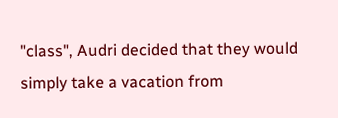"class", Audri decided that they would simply take a vacation from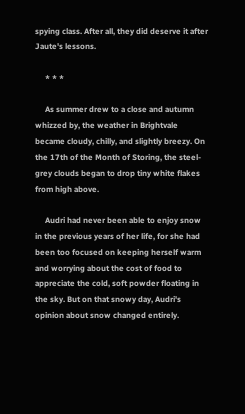spying class. After all, they did deserve it after Jaute's lessons.

     * * *

     As summer drew to a close and autumn whizzed by, the weather in Brightvale became cloudy, chilly, and slightly breezy. On the 17th of the Month of Storing, the steel-grey clouds began to drop tiny white flakes from high above.

     Audri had never been able to enjoy snow in the previous years of her life, for she had been too focused on keeping herself warm and worrying about the cost of food to appreciate the cold, soft powder floating in the sky. But on that snowy day, Audri's opinion about snow changed entirely.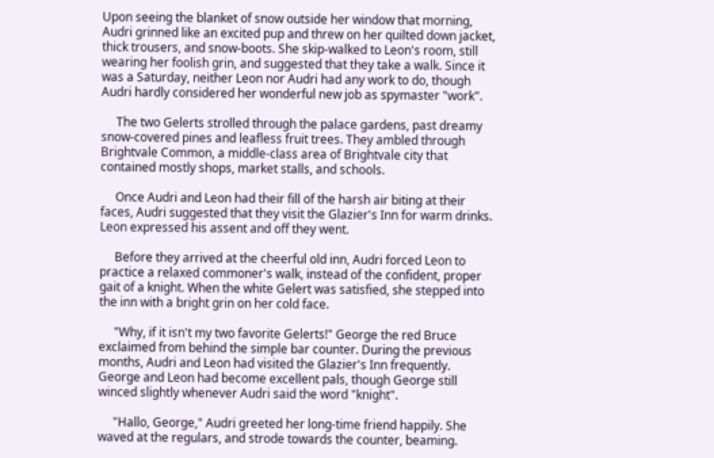Upon seeing the blanket of snow outside her window that morning, Audri grinned like an excited pup and threw on her quilted down jacket, thick trousers, and snow-boots. She skip-walked to Leon's room, still wearing her foolish grin, and suggested that they take a walk. Since it was a Saturday, neither Leon nor Audri had any work to do, though Audri hardly considered her wonderful new job as spymaster "work".

     The two Gelerts strolled through the palace gardens, past dreamy snow-covered pines and leafless fruit trees. They ambled through Brightvale Common, a middle-class area of Brightvale city that contained mostly shops, market stalls, and schools.

     Once Audri and Leon had their fill of the harsh air biting at their faces, Audri suggested that they visit the Glazier's Inn for warm drinks. Leon expressed his assent and off they went.

     Before they arrived at the cheerful old inn, Audri forced Leon to practice a relaxed commoner's walk, instead of the confident, proper gait of a knight. When the white Gelert was satisfied, she stepped into the inn with a bright grin on her cold face.

     "Why, if it isn't my two favorite Gelerts!" George the red Bruce exclaimed from behind the simple bar counter. During the previous months, Audri and Leon had visited the Glazier's Inn frequently. George and Leon had become excellent pals, though George still winced slightly whenever Audri said the word "knight".

     "Hallo, George," Audri greeted her long-time friend happily. She waved at the regulars, and strode towards the counter, beaming.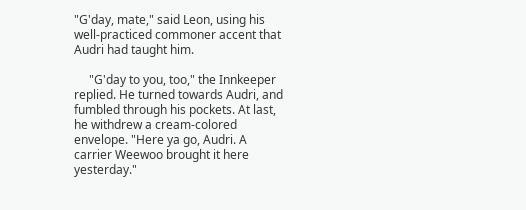"G'day, mate," said Leon, using his well-practiced commoner accent that Audri had taught him.

     "G'day to you, too," the Innkeeper replied. He turned towards Audri, and fumbled through his pockets. At last, he withdrew a cream-colored envelope. "Here ya go, Audri. A carrier Weewoo brought it here yesterday."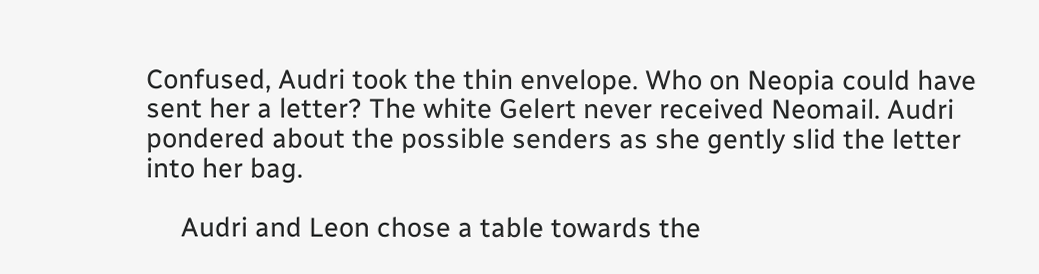Confused, Audri took the thin envelope. Who on Neopia could have sent her a letter? The white Gelert never received Neomail. Audri pondered about the possible senders as she gently slid the letter into her bag.

     Audri and Leon chose a table towards the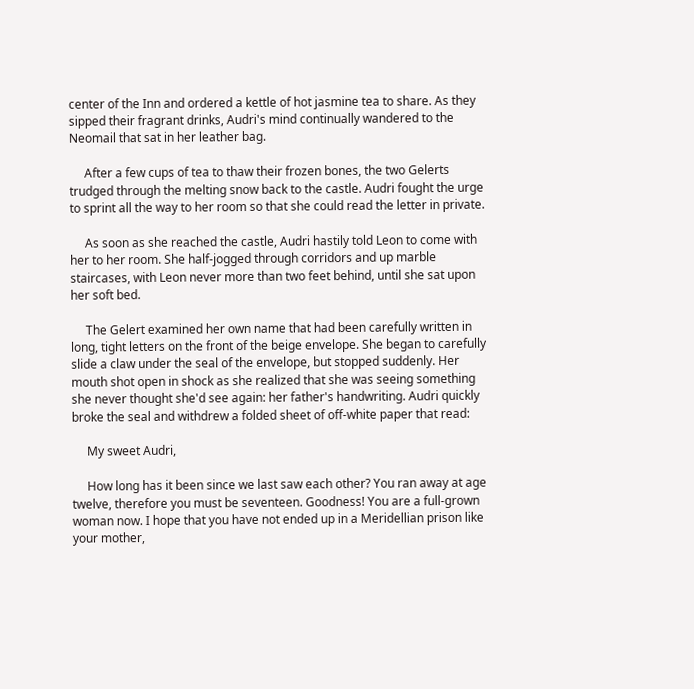center of the Inn and ordered a kettle of hot jasmine tea to share. As they sipped their fragrant drinks, Audri's mind continually wandered to the Neomail that sat in her leather bag.

     After a few cups of tea to thaw their frozen bones, the two Gelerts trudged through the melting snow back to the castle. Audri fought the urge to sprint all the way to her room so that she could read the letter in private.

     As soon as she reached the castle, Audri hastily told Leon to come with her to her room. She half-jogged through corridors and up marble staircases, with Leon never more than two feet behind, until she sat upon her soft bed.

     The Gelert examined her own name that had been carefully written in long, tight letters on the front of the beige envelope. She began to carefully slide a claw under the seal of the envelope, but stopped suddenly. Her mouth shot open in shock as she realized that she was seeing something she never thought she'd see again: her father's handwriting. Audri quickly broke the seal and withdrew a folded sheet of off-white paper that read:

     My sweet Audri,

     How long has it been since we last saw each other? You ran away at age twelve, therefore you must be seventeen. Goodness! You are a full-grown woman now. I hope that you have not ended up in a Meridellian prison like your mother,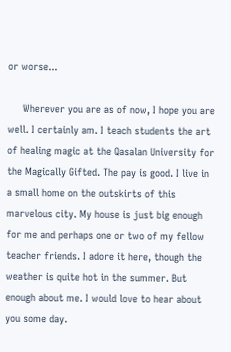or worse...

     Wherever you are as of now, I hope you are well. I certainly am. I teach students the art of healing magic at the Qasalan University for the Magically Gifted. The pay is good. I live in a small home on the outskirts of this marvelous city. My house is just big enough for me and perhaps one or two of my fellow teacher friends. I adore it here, though the weather is quite hot in the summer. But enough about me. I would love to hear about you some day.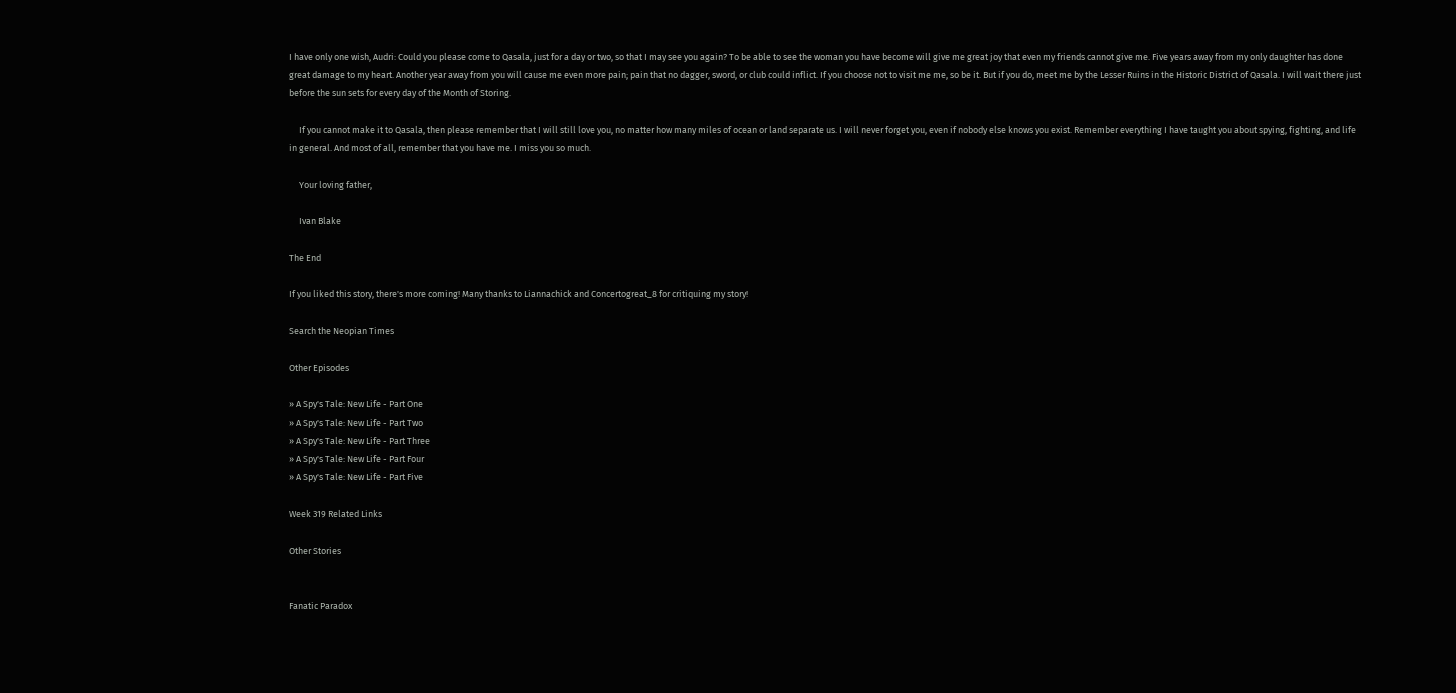I have only one wish, Audri: Could you please come to Qasala, just for a day or two, so that I may see you again? To be able to see the woman you have become will give me great joy that even my friends cannot give me. Five years away from my only daughter has done great damage to my heart. Another year away from you will cause me even more pain; pain that no dagger, sword, or club could inflict. If you choose not to visit me me, so be it. But if you do, meet me by the Lesser Ruins in the Historic District of Qasala. I will wait there just before the sun sets for every day of the Month of Storing.

     If you cannot make it to Qasala, then please remember that I will still love you, no matter how many miles of ocean or land separate us. I will never forget you, even if nobody else knows you exist. Remember everything I have taught you about spying, fighting, and life in general. And most of all, remember that you have me. I miss you so much.

     Your loving father,

     Ivan Blake

The End

If you liked this story, there's more coming! Many thanks to Liannachick and Concertogreat_8 for critiquing my story!

Search the Neopian Times

Other Episodes

» A Spy's Tale: New Life - Part One
» A Spy's Tale: New Life - Part Two
» A Spy's Tale: New Life - Part Three
» A Spy's Tale: New Life - Part Four
» A Spy's Tale: New Life - Part Five

Week 319 Related Links

Other Stories


Fanatic Paradox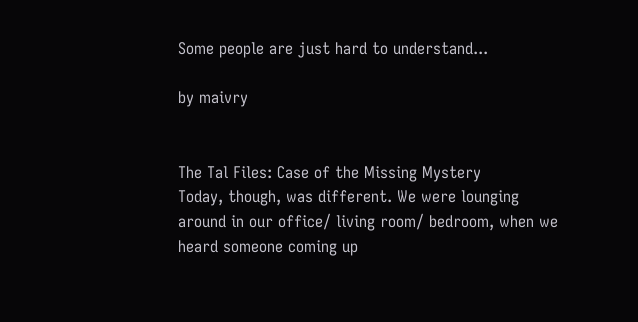Some people are just hard to understand...

by maivry


The Tal Files: Case of the Missing Mystery
Today, though, was different. We were lounging around in our office/ living room/ bedroom, when we heard someone coming up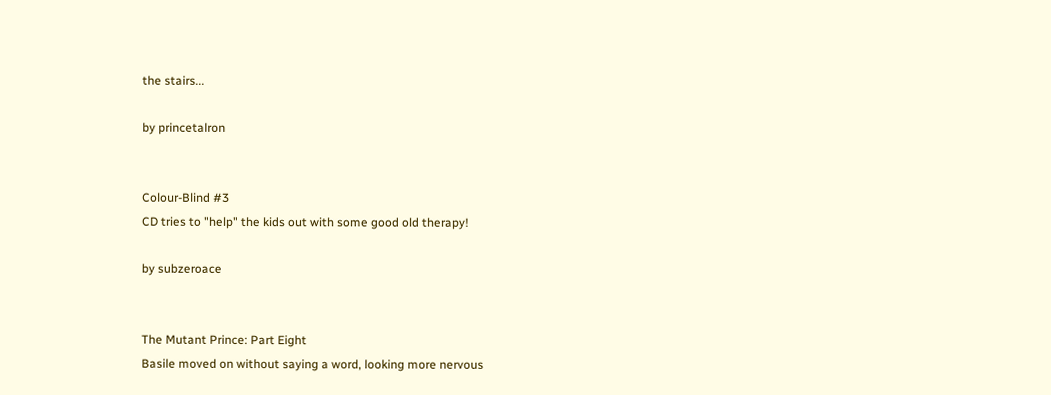the stairs...

by princetalron


Colour-Blind #3
CD tries to "help" the kids out with some good old therapy!

by subzeroace


The Mutant Prince: Part Eight
Basile moved on without saying a word, looking more nervous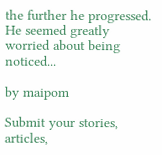the further he progressed. He seemed greatly worried about being noticed...

by maipom

Submit your stories, articles,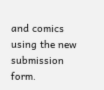and comics using the new submission form.